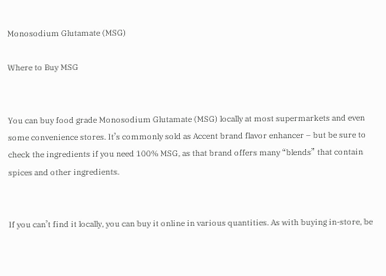Monosodium Glutamate (MSG)

Where to Buy MSG


You can buy food grade Monosodium Glutamate (MSG) locally at most supermarkets and even some convenience stores. It’s commonly sold as Accent brand flavor enhancer – but be sure to check the ingredients if you need 100% MSG, as that brand offers many “blends” that contain spices and other ingredients.


If you can’t find it locally, you can buy it online in various quantities. As with buying in-store, be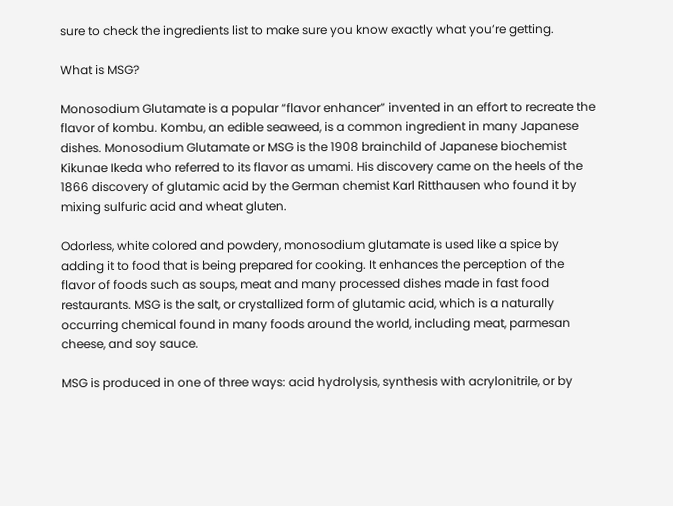sure to check the ingredients list to make sure you know exactly what you’re getting.

What is MSG?

Monosodium Glutamate is a popular “flavor enhancer” invented in an effort to recreate the flavor of kombu. Kombu, an edible seaweed, is a common ingredient in many Japanese dishes. Monosodium Glutamate or MSG is the 1908 brainchild of Japanese biochemist Kikunae Ikeda who referred to its flavor as umami. His discovery came on the heels of the 1866 discovery of glutamic acid by the German chemist Karl Ritthausen who found it by mixing sulfuric acid and wheat gluten.

Odorless, white colored and powdery, monosodium glutamate is used like a spice by adding it to food that is being prepared for cooking. It enhances the perception of the flavor of foods such as soups, meat and many processed dishes made in fast food restaurants. MSG is the salt, or crystallized form of glutamic acid, which is a naturally occurring chemical found in many foods around the world, including meat, parmesan cheese, and soy sauce.

MSG is produced in one of three ways: acid hydrolysis, synthesis with acrylonitrile, or by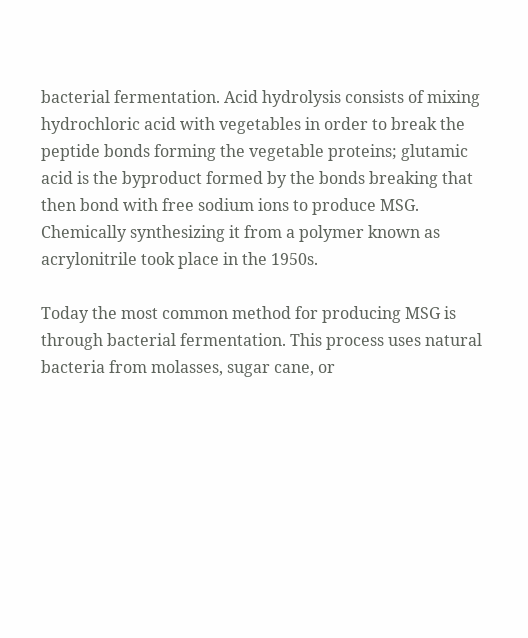bacterial fermentation. Acid hydrolysis consists of mixing hydrochloric acid with vegetables in order to break the peptide bonds forming the vegetable proteins; glutamic acid is the byproduct formed by the bonds breaking that then bond with free sodium ions to produce MSG. Chemically synthesizing it from a polymer known as acrylonitrile took place in the 1950s.

Today the most common method for producing MSG is through bacterial fermentation. This process uses natural bacteria from molasses, sugar cane, or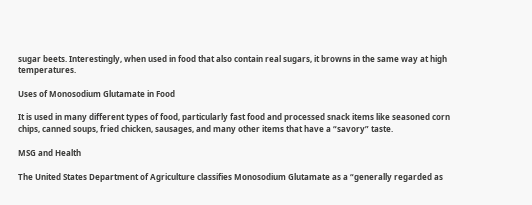sugar beets. Interestingly, when used in food that also contain real sugars, it browns in the same way at high temperatures.

Uses of Monosodium Glutamate in Food

It is used in many different types of food, particularly fast food and processed snack items like seasoned corn chips, canned soups, fried chicken, sausages, and many other items that have a “savory” taste.

MSG and Health

The United States Department of Agriculture classifies Monosodium Glutamate as a “generally regarded as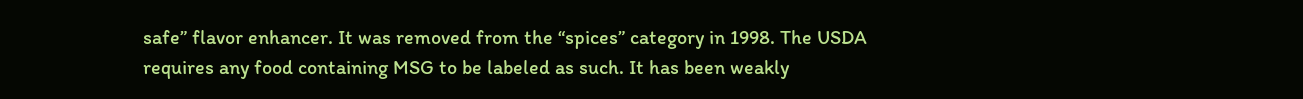safe” flavor enhancer. It was removed from the “spices” category in 1998. The USDA requires any food containing MSG to be labeled as such. It has been weakly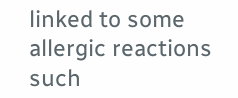linked to some allergic reactions such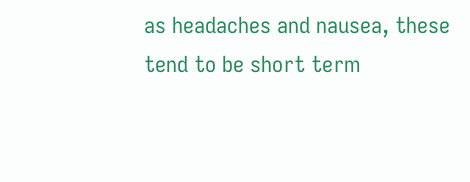as headaches and nausea, these tend to be short term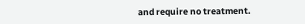and require no treatment.